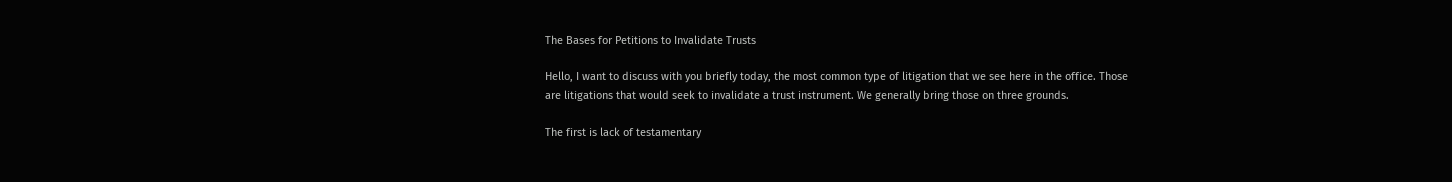The Bases for Petitions to Invalidate Trusts

Hello, I want to discuss with you briefly today, the most common type of litigation that we see here in the office. Those are litigations that would seek to invalidate a trust instrument. We generally bring those on three grounds.

The first is lack of testamentary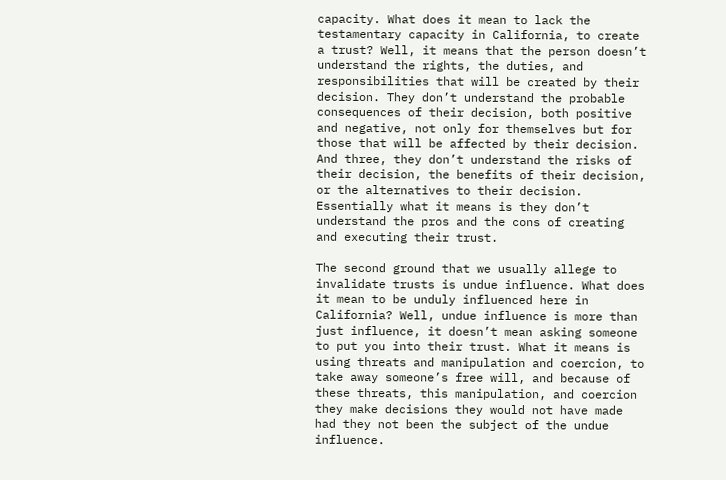capacity. What does it mean to lack the testamentary capacity in California, to create a trust? Well, it means that the person doesn’t understand the rights, the duties, and responsibilities that will be created by their decision. They don’t understand the probable consequences of their decision, both positive and negative, not only for themselves but for those that will be affected by their decision. And three, they don’t understand the risks of their decision, the benefits of their decision, or the alternatives to their decision. Essentially what it means is they don’t understand the pros and the cons of creating and executing their trust.

The second ground that we usually allege to invalidate trusts is undue influence. What does it mean to be unduly influenced here in California? Well, undue influence is more than just influence, it doesn’t mean asking someone to put you into their trust. What it means is using threats and manipulation and coercion, to take away someone’s free will, and because of these threats, this manipulation, and coercion they make decisions they would not have made had they not been the subject of the undue influence.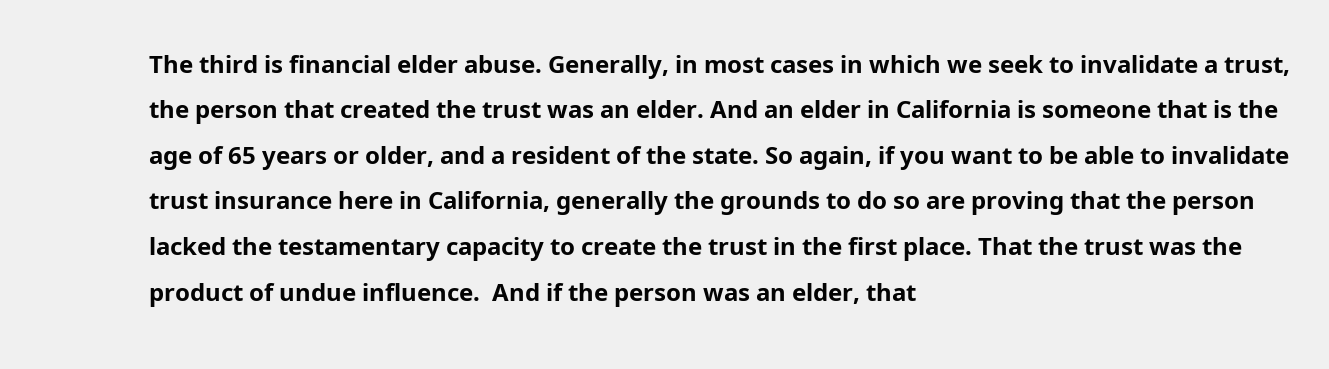The third is financial elder abuse. Generally, in most cases in which we seek to invalidate a trust, the person that created the trust was an elder. And an elder in California is someone that is the age of 65 years or older, and a resident of the state. So again, if you want to be able to invalidate trust insurance here in California, generally the grounds to do so are proving that the person lacked the testamentary capacity to create the trust in the first place. That the trust was the product of undue influence.  And if the person was an elder, that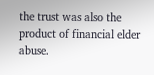the trust was also the product of financial elder abuse.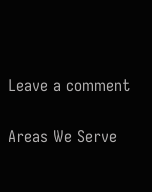Leave a comment

Areas We Serve